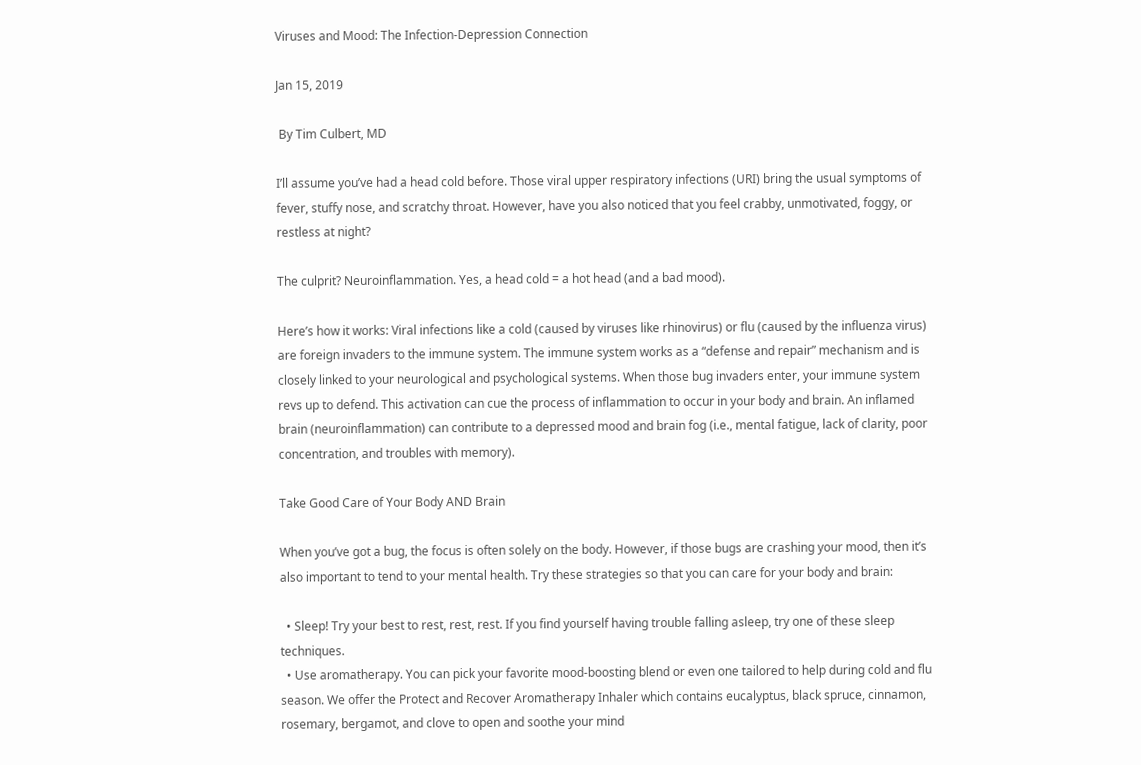Viruses and Mood: The Infection-Depression Connection

Jan 15, 2019

 By Tim Culbert, MD

I’ll assume you’ve had a head cold before. Those viral upper respiratory infections (URI) bring the usual symptoms of fever, stuffy nose, and scratchy throat. However, have you also noticed that you feel crabby, unmotivated, foggy, or restless at night?

The culprit? Neuroinflammation. Yes, a head cold = a hot head (and a bad mood).

Here’s how it works: Viral infections like a cold (caused by viruses like rhinovirus) or flu (caused by the influenza virus) are foreign invaders to the immune system. The immune system works as a “defense and repair” mechanism and is closely linked to your neurological and psychological systems. When those bug invaders enter, your immune system revs up to defend. This activation can cue the process of inflammation to occur in your body and brain. An inflamed brain (neuroinflammation) can contribute to a depressed mood and brain fog (i.e., mental fatigue, lack of clarity, poor concentration, and troubles with memory).

Take Good Care of Your Body AND Brain

When you’ve got a bug, the focus is often solely on the body. However, if those bugs are crashing your mood, then it’s also important to tend to your mental health. Try these strategies so that you can care for your body and brain:

  • Sleep! Try your best to rest, rest, rest. If you find yourself having trouble falling asleep, try one of these sleep techniques.
  • Use aromatherapy. You can pick your favorite mood-boosting blend or even one tailored to help during cold and flu season. We offer the Protect and Recover Aromatherapy Inhaler which contains eucalyptus, black spruce, cinnamon, rosemary, bergamot, and clove to open and soothe your mind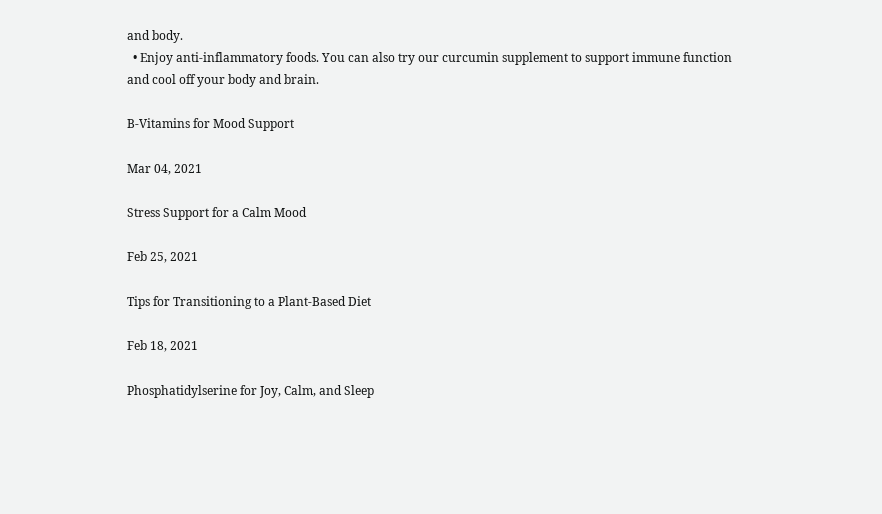and body.
  • Enjoy anti-inflammatory foods. You can also try our curcumin supplement to support immune function and cool off your body and brain.

B-Vitamins for Mood Support

Mar 04, 2021

Stress Support for a Calm Mood

Feb 25, 2021

Tips for Transitioning to a Plant-Based Diet

Feb 18, 2021

Phosphatidylserine for Joy, Calm, and Sleep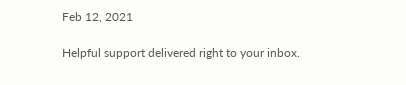Feb 12, 2021

Helpful support delivered right to your inbox.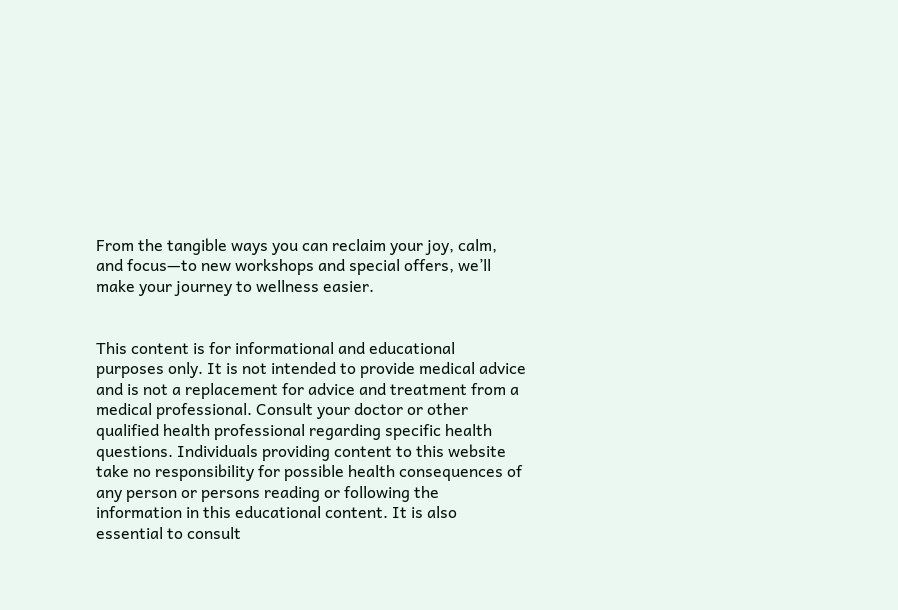From the tangible ways you can reclaim your joy, calm, and focus—to new workshops and special offers, we’ll make your journey to wellness easier.


This content is for informational and educational purposes only. It is not intended to provide medical advice and is not a replacement for advice and treatment from a medical professional. Consult your doctor or other qualified health professional regarding specific health questions. Individuals providing content to this website take no responsibility for possible health consequences of any person or persons reading or following the information in this educational content. It is also essential to consult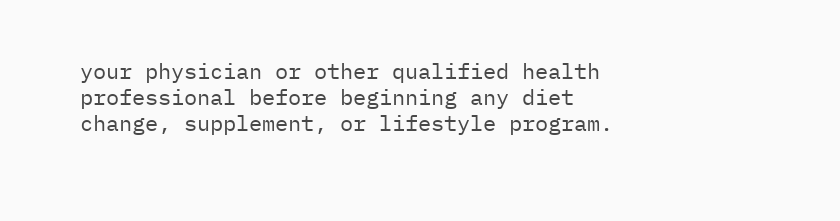your physician or other qualified health professional before beginning any diet change, supplement, or lifestyle program.